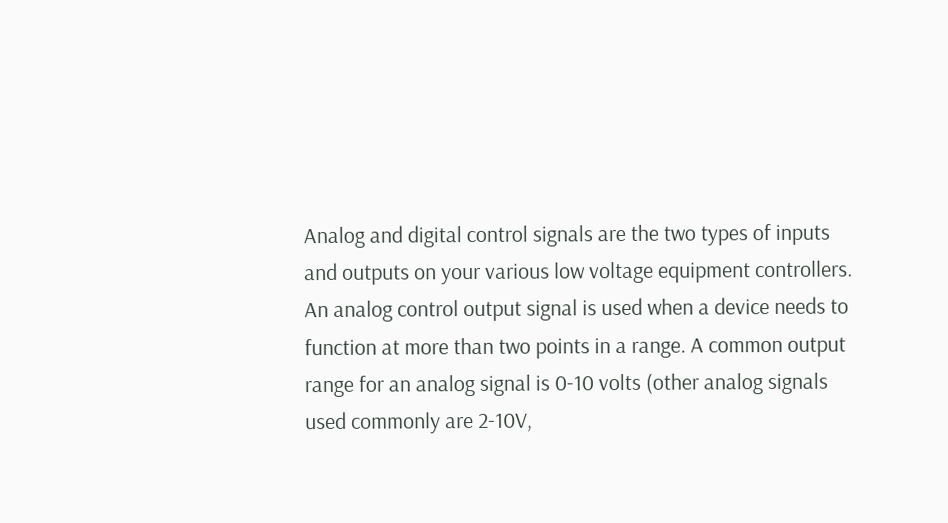Analog and digital control signals are the two types of inputs and outputs on your various low voltage equipment controllers. An analog control output signal is used when a device needs to function at more than two points in a range. A common output range for an analog signal is 0-10 volts (other analog signals used commonly are 2-10V,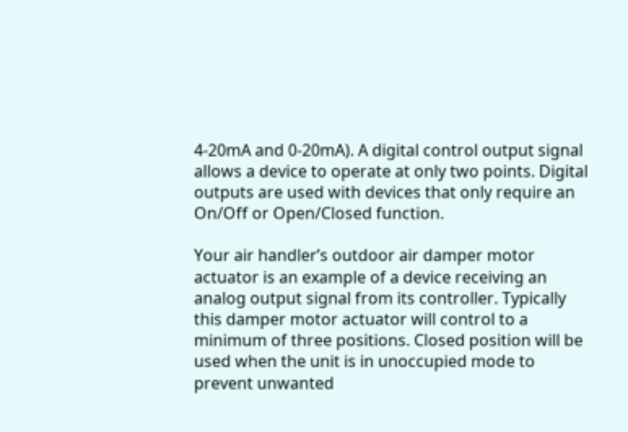4-20mA and 0-20mA). A digital control output signal allows a device to operate at only two points. Digital outputs are used with devices that only require an On/Off or Open/Closed function.

Your air handler’s outdoor air damper motor actuator is an example of a device receiving an analog output signal from its controller. Typically this damper motor actuator will control to a minimum of three positions. Closed position will be used when the unit is in unoccupied mode to prevent unwanted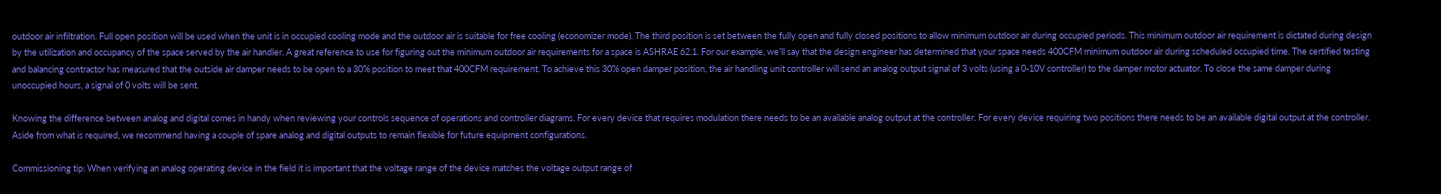outdoor air infiltration. Full open position will be used when the unit is in occupied cooling mode and the outdoor air is suitable for free cooling (economizer mode). The third position is set between the fully open and fully closed positions to allow minimum outdoor air during occupied periods. This minimum outdoor air requirement is dictated during design by the utilization and occupancy of the space served by the air handler. A great reference to use for figuring out the minimum outdoor air requirements for a space is ASHRAE 62.1. For our example, we’ll say that the design engineer has determined that your space needs 400CFM minimum outdoor air during scheduled occupied time. The certified testing and balancing contractor has measured that the outside air damper needs to be open to a 30% position to meet that 400CFM requirement. To achieve this 30% open damper position, the air handling unit controller will send an analog output signal of 3 volts (using a 0-10V controller) to the damper motor actuator. To close the same damper during unoccupied hours, a signal of 0 volts will be sent.

Knowing the difference between analog and digital comes in handy when reviewing your controls sequence of operations and controller diagrams. For every device that requires modulation there needs to be an available analog output at the controller. For every device requiring two positions there needs to be an available digital output at the controller. Aside from what is required, we recommend having a couple of spare analog and digital outputs to remain flexible for future equipment configurations.

Commissioning tip: When verifying an analog operating device in the field it is important that the voltage range of the device matches the voltage output range of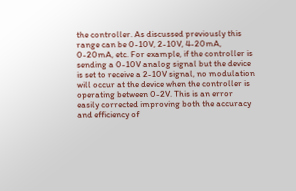the controller. As discussed previously this range can be 0-10V, 2-10V, 4-20mA, 0-20mA, etc. For example, if the controller is sending a 0-10V analog signal but the device is set to receive a 2-10V signal, no modulation will occur at the device when the controller is operating between 0-2V. This is an error easily corrected improving both the accuracy and efficiency of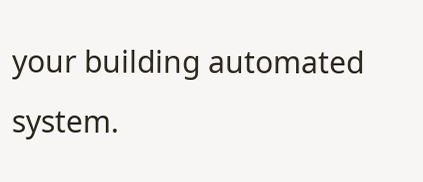your building automated system.